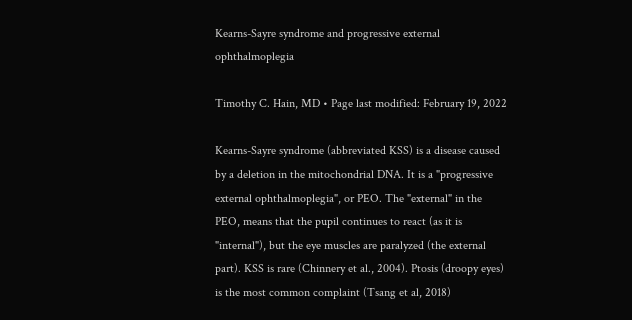Kearns-Sayre syndrome and progressive external ophthalmoplegia

Timothy C. Hain, MD • Page last modified: February 19, 2022

Kearns-Sayre syndrome (abbreviated KSS) is a disease caused by a deletion in the mitochondrial DNA. It is a "progressive external ophthalmoplegia", or PEO. The "external" in the PEO, means that the pupil continues to react (as it is "internal"), but the eye muscles are paralyzed (the external part). KSS is rare (Chinnery et al., 2004). Ptosis (droopy eyes) is the most common complaint (Tsang et al, 2018)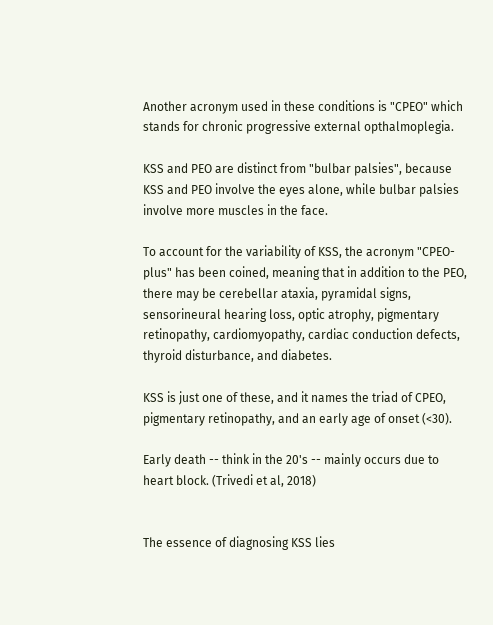Another acronym used in these conditions is "CPEO" which stands for chronic progressive external opthalmoplegia.

KSS and PEO are distinct from "bulbar palsies", because KSS and PEO involve the eyes alone, while bulbar palsies involve more muscles in the face.

To account for the variability of KSS, the acronym "CPEO-plus" has been coined, meaning that in addition to the PEO, there may be cerebellar ataxia, pyramidal signs, sensorineural hearing loss, optic atrophy, pigmentary retinopathy, cardiomyopathy, cardiac conduction defects, thyroid disturbance, and diabetes.

KSS is just one of these, and it names the triad of CPEO, pigmentary retinopathy, and an early age of onset (<30).

Early death -- think in the 20's -- mainly occurs due to heart block. (Trivedi et al, 2018)


The essence of diagnosing KSS lies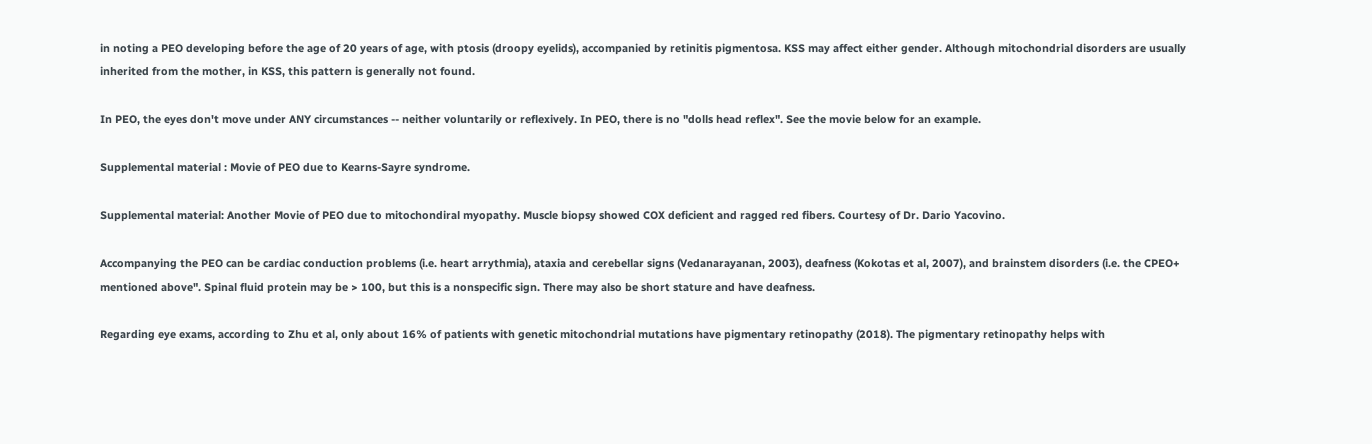in noting a PEO developing before the age of 20 years of age, with ptosis (droopy eyelids), accompanied by retinitis pigmentosa. KSS may affect either gender. Although mitochondrial disorders are usually inherited from the mother, in KSS, this pattern is generally not found.

In PEO, the eyes don't move under ANY circumstances -- neither voluntarily or reflexively. In PEO, there is no "dolls head reflex". See the movie below for an example.

Supplemental material : Movie of PEO due to Kearns-Sayre syndrome.

Supplemental material: Another Movie of PEO due to mitochondiral myopathy. Muscle biopsy showed COX deficient and ragged red fibers. Courtesy of Dr. Dario Yacovino.

Accompanying the PEO can be cardiac conduction problems (i.e. heart arrythmia), ataxia and cerebellar signs (Vedanarayanan, 2003), deafness (Kokotas et al, 2007), and brainstem disorders (i.e. the CPEO+ mentioned above". Spinal fluid protein may be > 100, but this is a nonspecific sign. There may also be short stature and have deafness.

Regarding eye exams, according to Zhu et al, only about 16% of patients with genetic mitochondrial mutations have pigmentary retinopathy (2018). The pigmentary retinopathy helps with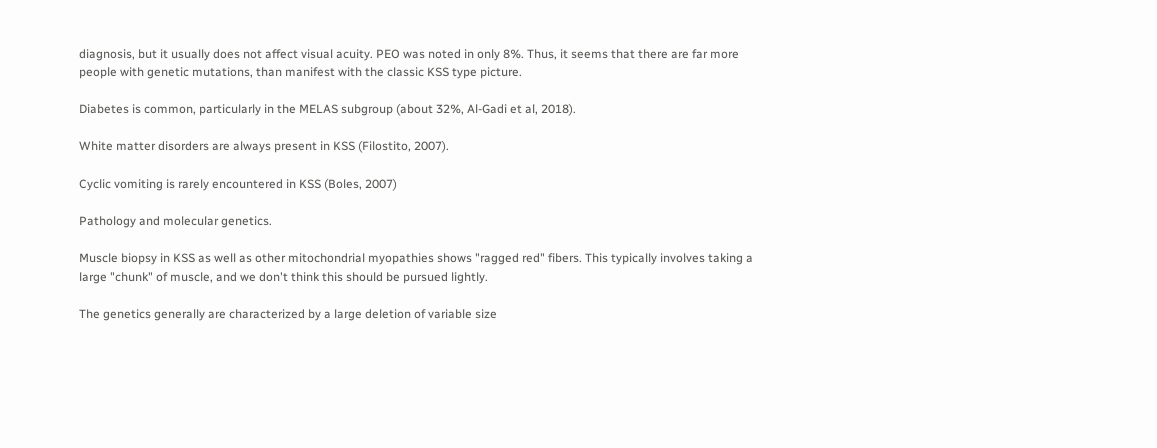diagnosis, but it usually does not affect visual acuity. PEO was noted in only 8%. Thus, it seems that there are far more people with genetic mutations, than manifest with the classic KSS type picture.

Diabetes is common, particularly in the MELAS subgroup (about 32%, Al-Gadi et al, 2018).

White matter disorders are always present in KSS (Filostito, 2007).

Cyclic vomiting is rarely encountered in KSS (Boles, 2007)

Pathology and molecular genetics.

Muscle biopsy in KSS as well as other mitochondrial myopathies shows "ragged red" fibers. This typically involves taking a large "chunk" of muscle, and we don't think this should be pursued lightly.

The genetics generally are characterized by a large deletion of variable size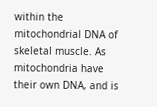within the mitochondrial DNA of skeletal muscle. As mitochondria have their own DNA, and is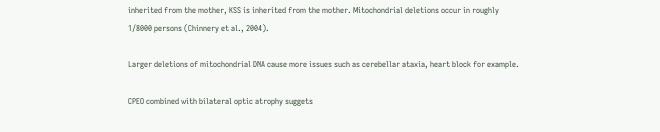inherited from the mother, KSS is inherited from the mother. Mitochondrial deletions occur in roughly 1/8000 persons (Chinnery et al., 2004).

Larger deletions of mitochondrial DNA cause more issues such as cerebellar ataxia, heart block for example.

CPEO combined with bilateral optic atrophy suggets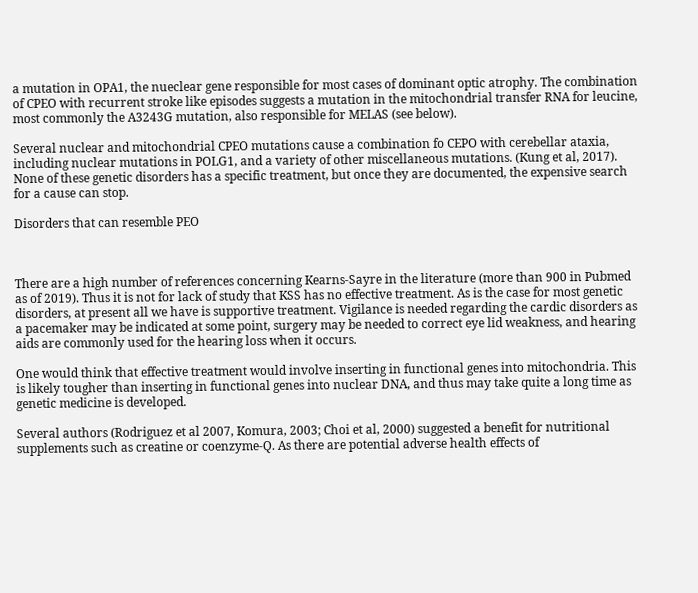a mutation in OPA1, the nueclear gene responsible for most cases of dominant optic atrophy. The combination of CPEO with recurrent stroke like episodes suggests a mutation in the mitochondrial transfer RNA for leucine, most commonly the A3243G mutation, also responsible for MELAS (see below).

Several nuclear and mitochondrial CPEO mutations cause a combination fo CEPO with cerebellar ataxia, including nuclear mutations in POLG1, and a variety of other miscellaneous mutations. (Kung et al, 2017). None of these genetic disorders has a specific treatment, but once they are documented, the expensive search for a cause can stop.

Disorders that can resemble PEO



There are a high number of references concerning Kearns-Sayre in the literature (more than 900 in Pubmed as of 2019). Thus it is not for lack of study that KSS has no effective treatment. As is the case for most genetic disorders, at present all we have is supportive treatment. Vigilance is needed regarding the cardic disorders as a pacemaker may be indicated at some point, surgery may be needed to correct eye lid weakness, and hearing aids are commonly used for the hearing loss when it occurs.

One would think that effective treatment would involve inserting in functional genes into mitochondria. This is likely tougher than inserting in functional genes into nuclear DNA, and thus may take quite a long time as genetic medicine is developed.

Several authors (Rodriguez et al 2007, Komura, 2003; Choi et al, 2000) suggested a benefit for nutritional supplements such as creatine or coenzyme-Q. As there are potential adverse health effects of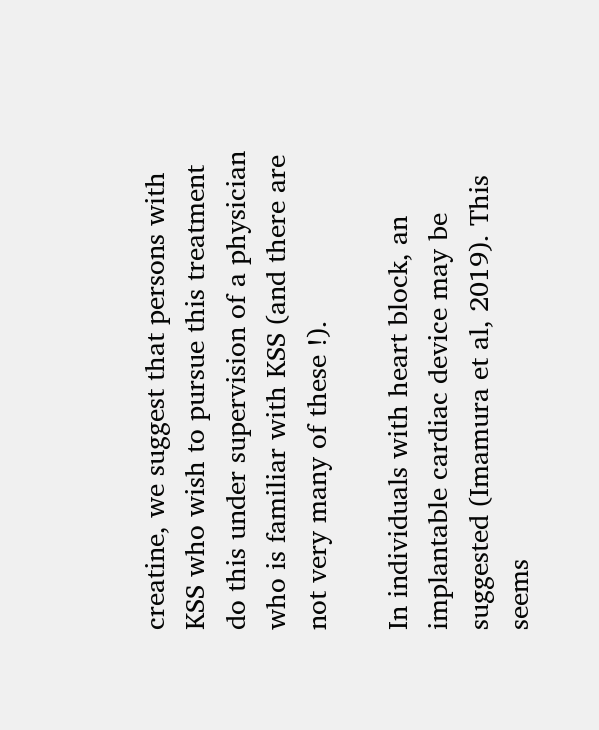creatine, we suggest that persons with KSS who wish to pursue this treatment do this under supervision of a physician who is familiar with KSS (and there are not very many of these !).

In individuals with heart block, an implantable cardiac device may be suggested (Imamura et al, 2019). This seems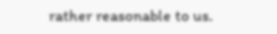rather reasonable to us.